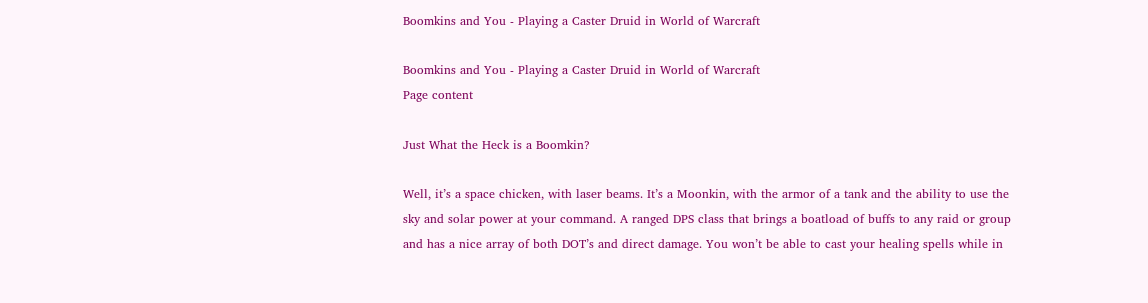Boomkins and You - Playing a Caster Druid in World of Warcraft

Boomkins and You - Playing a Caster Druid in World of Warcraft
Page content

Just What the Heck is a Boomkin?

Well, it’s a space chicken, with laser beams. It’s a Moonkin, with the armor of a tank and the ability to use the sky and solar power at your command. A ranged DPS class that brings a boatload of buffs to any raid or group and has a nice array of both DOT’s and direct damage. You won’t be able to cast your healing spells while in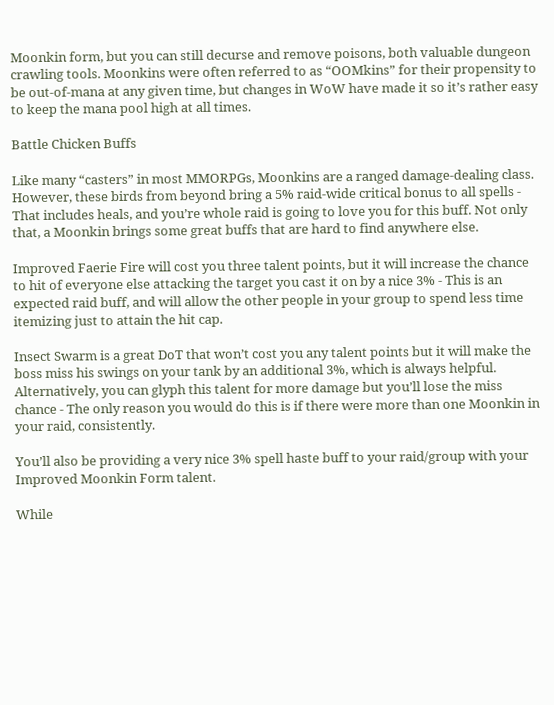Moonkin form, but you can still decurse and remove poisons, both valuable dungeon crawling tools. Moonkins were often referred to as “OOMkins” for their propensity to be out-of-mana at any given time, but changes in WoW have made it so it’s rather easy to keep the mana pool high at all times.

Battle Chicken Buffs

Like many “casters” in most MMORPGs, Moonkins are a ranged damage-dealing class. However, these birds from beyond bring a 5% raid-wide critical bonus to all spells - That includes heals, and you’re whole raid is going to love you for this buff. Not only that, a Moonkin brings some great buffs that are hard to find anywhere else.

Improved Faerie Fire will cost you three talent points, but it will increase the chance to hit of everyone else attacking the target you cast it on by a nice 3% - This is an expected raid buff, and will allow the other people in your group to spend less time itemizing just to attain the hit cap.

Insect Swarm is a great DoT that won’t cost you any talent points but it will make the boss miss his swings on your tank by an additional 3%, which is always helpful. Alternatively, you can glyph this talent for more damage but you’ll lose the miss chance - The only reason you would do this is if there were more than one Moonkin in your raid, consistently.

You’ll also be providing a very nice 3% spell haste buff to your raid/group with your Improved Moonkin Form talent.

While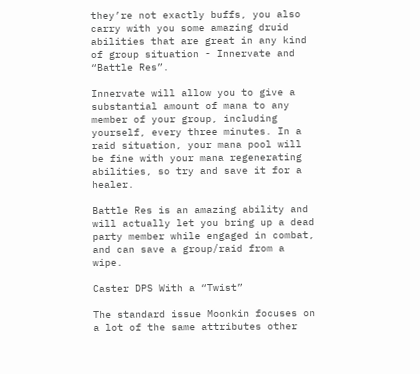they’re not exactly buffs, you also carry with you some amazing druid abilities that are great in any kind of group situation - Innervate and “Battle Res”.

Innervate will allow you to give a substantial amount of mana to any member of your group, including yourself, every three minutes. In a raid situation, your mana pool will be fine with your mana regenerating abilities, so try and save it for a healer.

Battle Res is an amazing ability and will actually let you bring up a dead party member while engaged in combat, and can save a group/raid from a wipe.

Caster DPS With a “Twist”

The standard issue Moonkin focuses on a lot of the same attributes other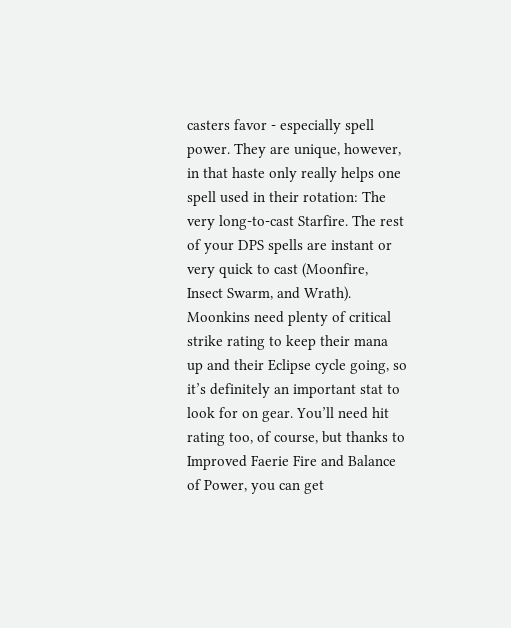casters favor - especially spell power. They are unique, however, in that haste only really helps one spell used in their rotation: The very long-to-cast Starfire. The rest of your DPS spells are instant or very quick to cast (Moonfire, Insect Swarm, and Wrath). Moonkins need plenty of critical strike rating to keep their mana up and their Eclipse cycle going, so it’s definitely an important stat to look for on gear. You’ll need hit rating too, of course, but thanks to Improved Faerie Fire and Balance of Power, you can get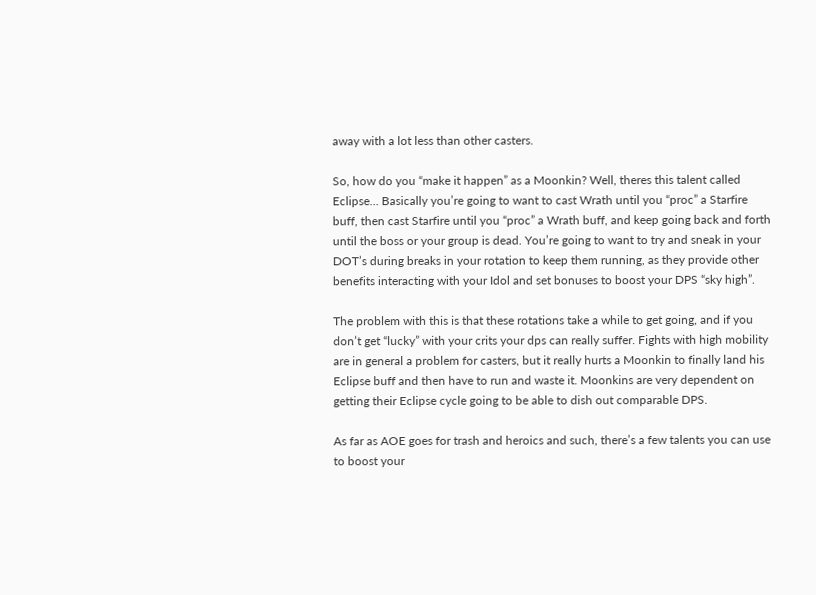away with a lot less than other casters.

So, how do you “make it happen” as a Moonkin? Well, theres this talent called Eclipse… Basically you’re going to want to cast Wrath until you “proc” a Starfire buff, then cast Starfire until you “proc” a Wrath buff, and keep going back and forth until the boss or your group is dead. You’re going to want to try and sneak in your DOT’s during breaks in your rotation to keep them running, as they provide other benefits interacting with your Idol and set bonuses to boost your DPS “sky high”.

The problem with this is that these rotations take a while to get going, and if you don’t get “lucky” with your crits your dps can really suffer. Fights with high mobility are in general a problem for casters, but it really hurts a Moonkin to finally land his Eclipse buff and then have to run and waste it. Moonkins are very dependent on getting their Eclipse cycle going to be able to dish out comparable DPS.

As far as AOE goes for trash and heroics and such, there’s a few talents you can use to boost your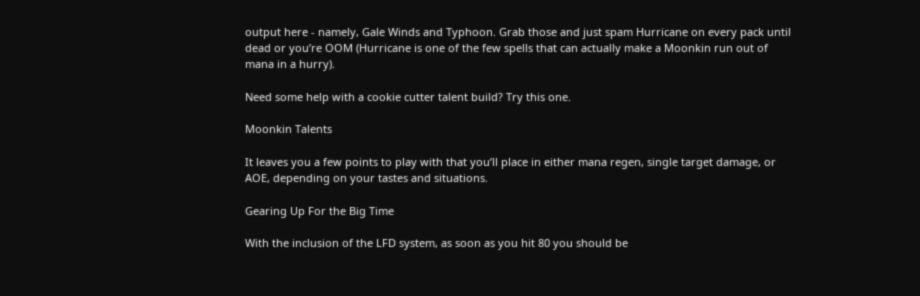output here - namely, Gale Winds and Typhoon. Grab those and just spam Hurricane on every pack until dead or you’re OOM (Hurricane is one of the few spells that can actually make a Moonkin run out of mana in a hurry).

Need some help with a cookie cutter talent build? Try this one.

Moonkin Talents

It leaves you a few points to play with that you’ll place in either mana regen, single target damage, or AOE, depending on your tastes and situations.

Gearing Up For the Big Time

With the inclusion of the LFD system, as soon as you hit 80 you should be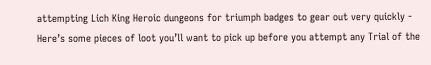attempting Lich King Heroic dungeons for triumph badges to gear out very quickly - Here’s some pieces of loot you’ll want to pick up before you attempt any Trial of the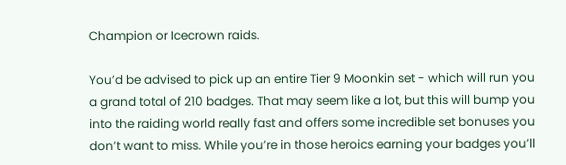Champion or Icecrown raids.

You’d be advised to pick up an entire Tier 9 Moonkin set - which will run you a grand total of 210 badges. That may seem like a lot, but this will bump you into the raiding world really fast and offers some incredible set bonuses you don’t want to miss. While you’re in those heroics earning your badges you’ll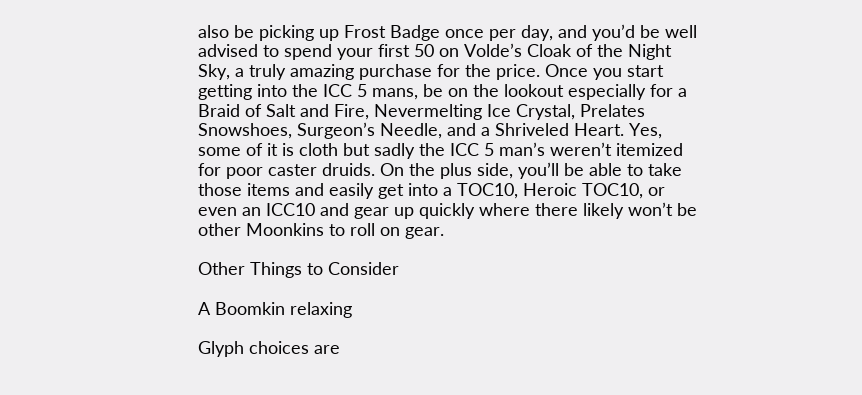also be picking up Frost Badge once per day, and you’d be well advised to spend your first 50 on Volde’s Cloak of the Night Sky, a truly amazing purchase for the price. Once you start getting into the ICC 5 mans, be on the lookout especially for a Braid of Salt and Fire, Nevermelting Ice Crystal, Prelates Snowshoes, Surgeon’s Needle, and a Shriveled Heart. Yes, some of it is cloth but sadly the ICC 5 man’s weren’t itemized for poor caster druids. On the plus side, you’ll be able to take those items and easily get into a TOC10, Heroic TOC10, or even an ICC10 and gear up quickly where there likely won’t be other Moonkins to roll on gear.

Other Things to Consider

A Boomkin relaxing

Glyph choices are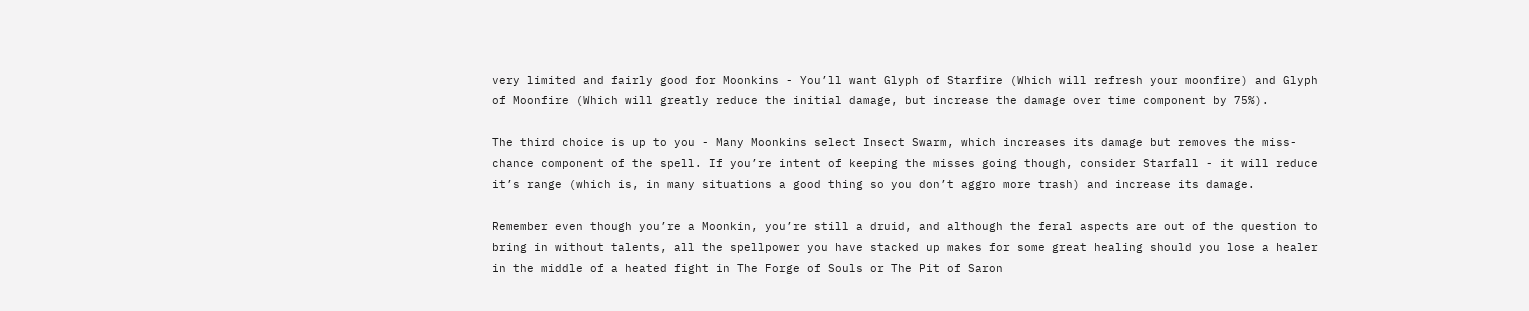very limited and fairly good for Moonkins - You’ll want Glyph of Starfire (Which will refresh your moonfire) and Glyph of Moonfire (Which will greatly reduce the initial damage, but increase the damage over time component by 75%).

The third choice is up to you - Many Moonkins select Insect Swarm, which increases its damage but removes the miss-chance component of the spell. If you’re intent of keeping the misses going though, consider Starfall - it will reduce it’s range (which is, in many situations a good thing so you don’t aggro more trash) and increase its damage.

Remember even though you’re a Moonkin, you’re still a druid, and although the feral aspects are out of the question to bring in without talents, all the spellpower you have stacked up makes for some great healing should you lose a healer in the middle of a heated fight in The Forge of Souls or The Pit of Saron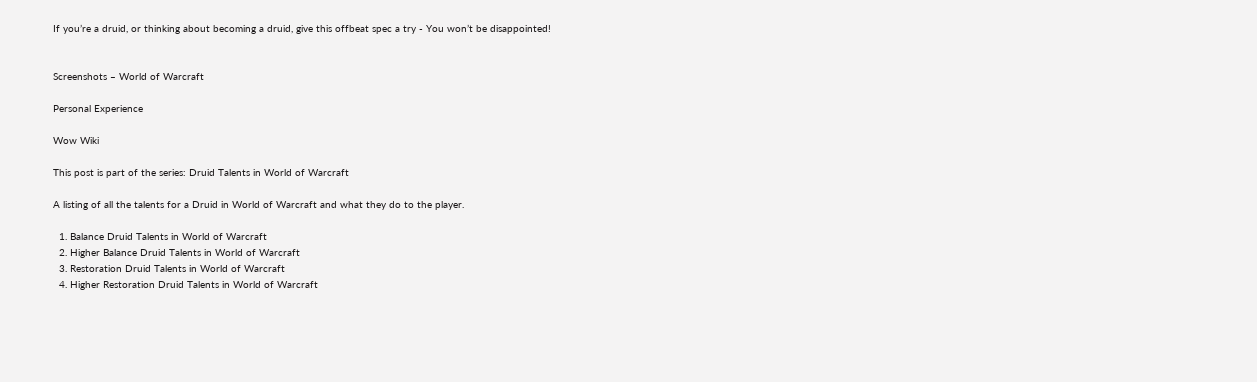If you’re a druid, or thinking about becoming a druid, give this offbeat spec a try - You won’t be disappointed!


Screenshots – World of Warcraft

Personal Experience

Wow Wiki

This post is part of the series: Druid Talents in World of Warcraft

A listing of all the talents for a Druid in World of Warcraft and what they do to the player.

  1. Balance Druid Talents in World of Warcraft
  2. Higher Balance Druid Talents in World of Warcraft
  3. Restoration Druid Talents in World of Warcraft
  4. Higher Restoration Druid Talents in World of Warcraft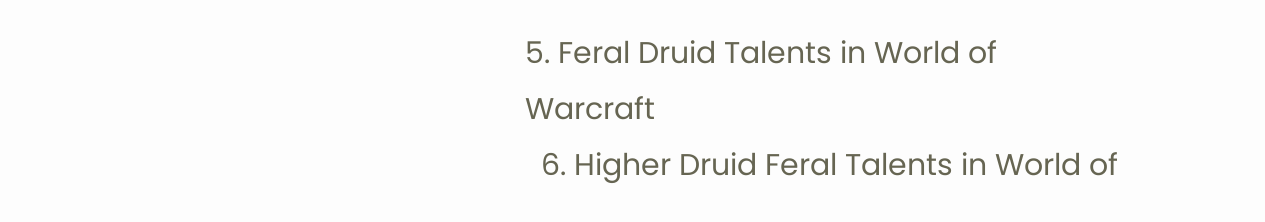5. Feral Druid Talents in World of Warcraft
  6. Higher Druid Feral Talents in World of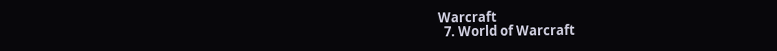Warcraft
  7. World of Warcraft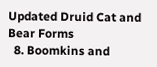Updated Druid Cat and Bear Forms
  8. Boomkins and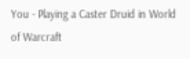You - Playing a Caster Druid in World of Warcraft